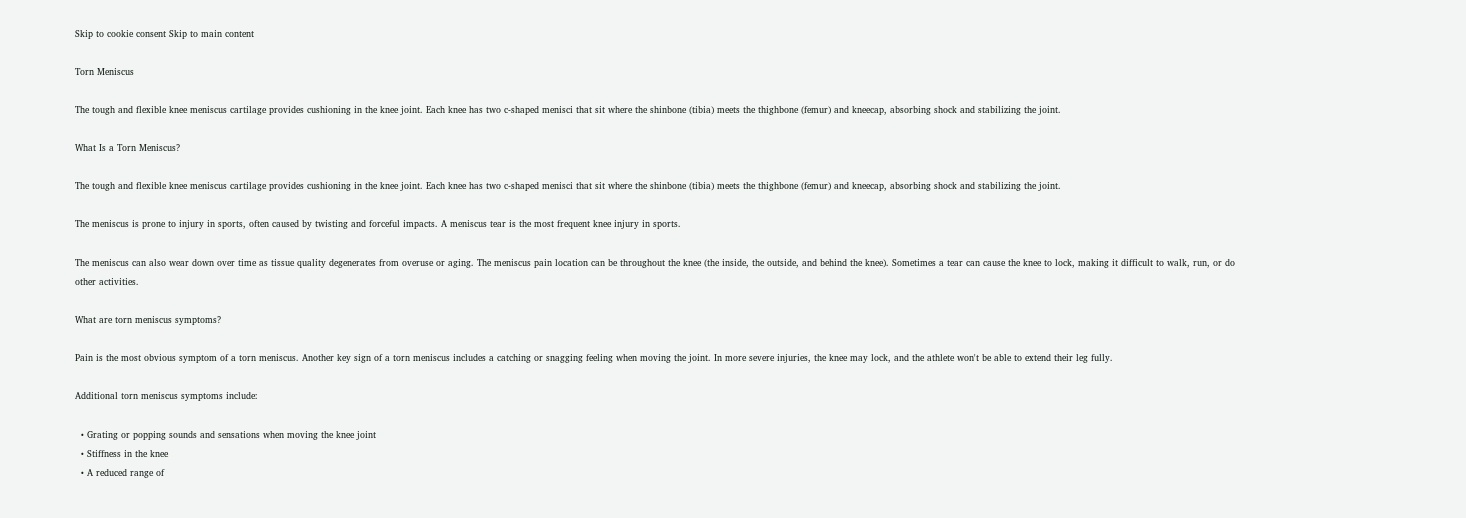Skip to cookie consent Skip to main content

Torn Meniscus

The tough and flexible knee meniscus cartilage provides cushioning in the knee joint. Each knee has two c-shaped menisci that sit where the shinbone (tibia) meets the thighbone (femur) and kneecap, absorbing shock and stabilizing the joint.

What Is a Torn Meniscus?

The tough and flexible knee meniscus cartilage provides cushioning in the knee joint. Each knee has two c-shaped menisci that sit where the shinbone (tibia) meets the thighbone (femur) and kneecap, absorbing shock and stabilizing the joint.

The meniscus is prone to injury in sports, often caused by twisting and forceful impacts. A meniscus tear is the most frequent knee injury in sports.

The meniscus can also wear down over time as tissue quality degenerates from overuse or aging. The meniscus pain location can be throughout the knee (the inside, the outside, and behind the knee). Sometimes a tear can cause the knee to lock, making it difficult to walk, run, or do other activities.

What are torn meniscus symptoms?

Pain is the most obvious symptom of a torn meniscus. Another key sign of a torn meniscus includes a catching or snagging feeling when moving the joint. In more severe injuries, the knee may lock, and the athlete won't be able to extend their leg fully.

Additional torn meniscus symptoms include:

  • Grating or popping sounds and sensations when moving the knee joint
  • Stiffness in the knee
  • A reduced range of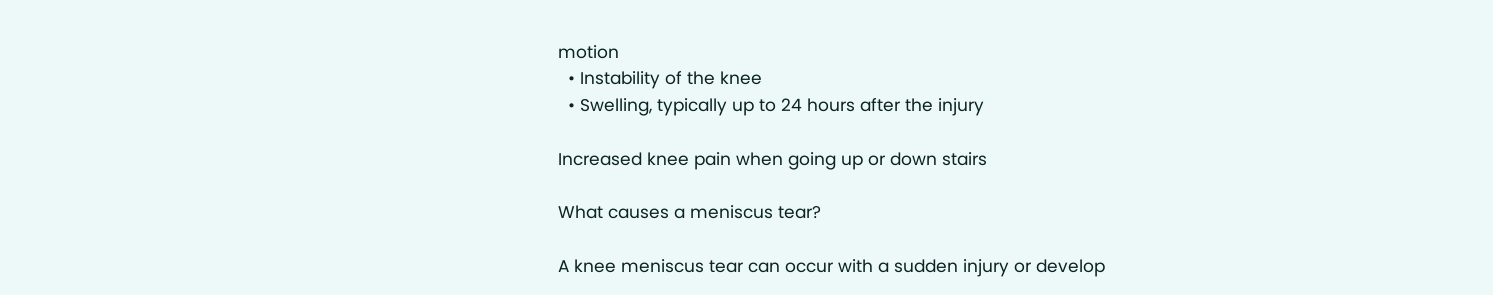motion
  • Instability of the knee
  • Swelling, typically up to 24 hours after the injury

Increased knee pain when going up or down stairs

What causes a meniscus tear?

A knee meniscus tear can occur with a sudden injury or develop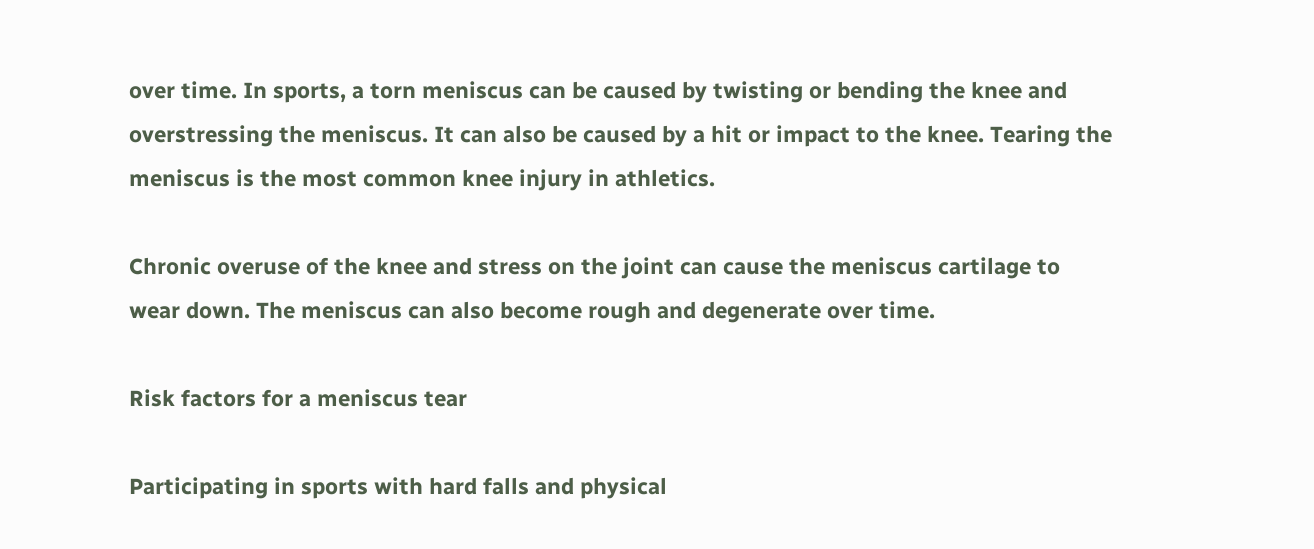over time. In sports, a torn meniscus can be caused by twisting or bending the knee and overstressing the meniscus. It can also be caused by a hit or impact to the knee. Tearing the meniscus is the most common knee injury in athletics.

Chronic overuse of the knee and stress on the joint can cause the meniscus cartilage to wear down. The meniscus can also become rough and degenerate over time.

Risk factors for a meniscus tear

Participating in sports with hard falls and physical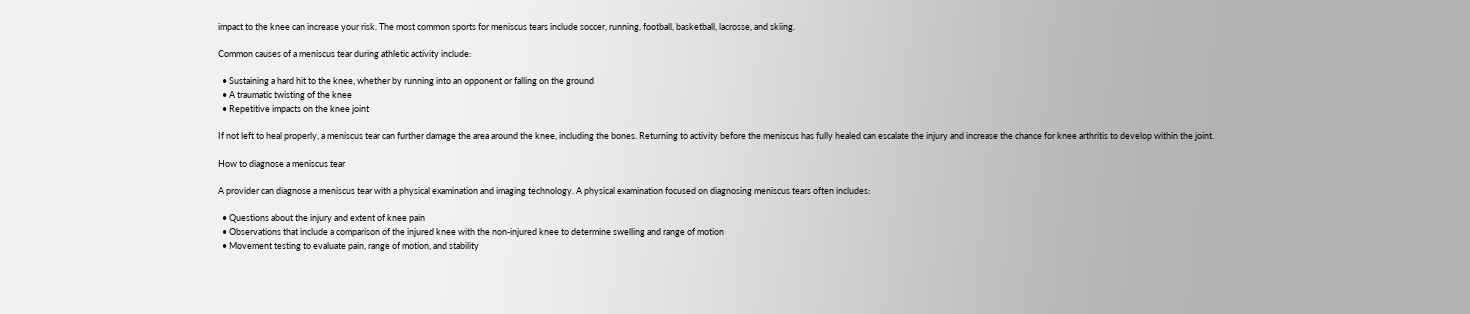impact to the knee can increase your risk. The most common sports for meniscus tears include soccer, running, football, basketball, lacrosse, and skiing.

Common causes of a meniscus tear during athletic activity include:

  • Sustaining a hard hit to the knee, whether by running into an opponent or falling on the ground
  • A traumatic twisting of the knee
  • Repetitive impacts on the knee joint

If not left to heal properly, a meniscus tear can further damage the area around the knee, including the bones. Returning to activity before the meniscus has fully healed can escalate the injury and increase the chance for knee arthritis to develop within the joint.

How to diagnose a meniscus tear

A provider can diagnose a meniscus tear with a physical examination and imaging technology. A physical examination focused on diagnosing meniscus tears often includes:

  • Questions about the injury and extent of knee pain
  • Observations that include a comparison of the injured knee with the non-injured knee to determine swelling and range of motion
  • Movement testing to evaluate pain, range of motion, and stability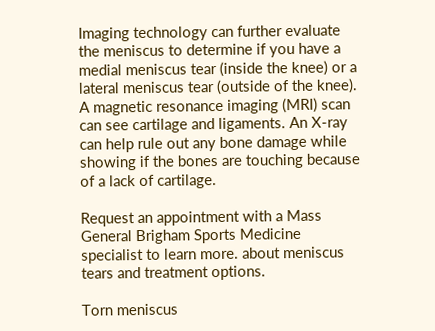Imaging technology can further evaluate the meniscus to determine if you have a medial meniscus tear (inside the knee) or a lateral meniscus tear (outside of the knee). A magnetic resonance imaging (MRI) scan can see cartilage and ligaments. An X-ray can help rule out any bone damage while showing if the bones are touching because of a lack of cartilage.

Request an appointment with a Mass General Brigham Sports Medicine specialist to learn more. about meniscus tears and treatment options.

Torn meniscus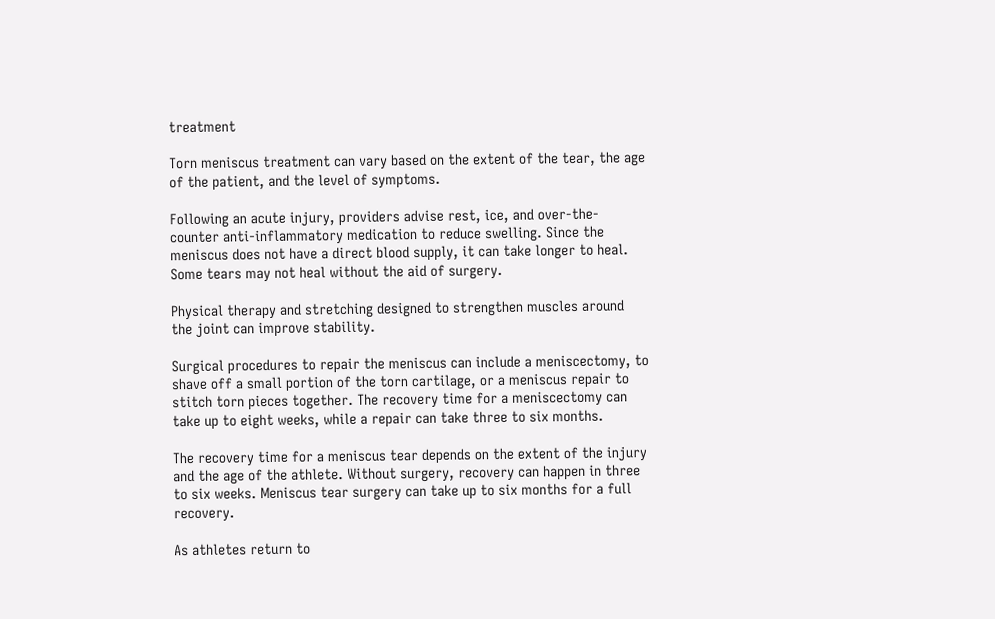treatment

Torn meniscus treatment can vary based on the extent of the tear, the age of the patient, and the level of symptoms.

Following an acute injury, providers advise rest, ice, and over-the-counter anti-inflammatory medication to reduce swelling. Since the meniscus does not have a direct blood supply, it can take longer to heal. Some tears may not heal without the aid of surgery.

Physical therapy and stretching designed to strengthen muscles around the joint can improve stability.

Surgical procedures to repair the meniscus can include a meniscectomy, to shave off a small portion of the torn cartilage, or a meniscus repair to stitch torn pieces together. The recovery time for a meniscectomy can take up to eight weeks, while a repair can take three to six months.

The recovery time for a meniscus tear depends on the extent of the injury and the age of the athlete. Without surgery, recovery can happen in three to six weeks. Meniscus tear surgery can take up to six months for a full recovery.

As athletes return to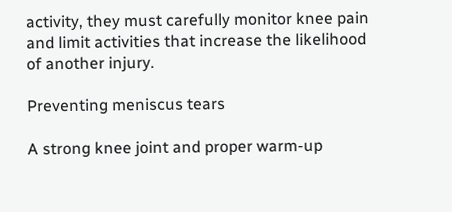activity, they must carefully monitor knee pain and limit activities that increase the likelihood of another injury.

Preventing meniscus tears

A strong knee joint and proper warm-up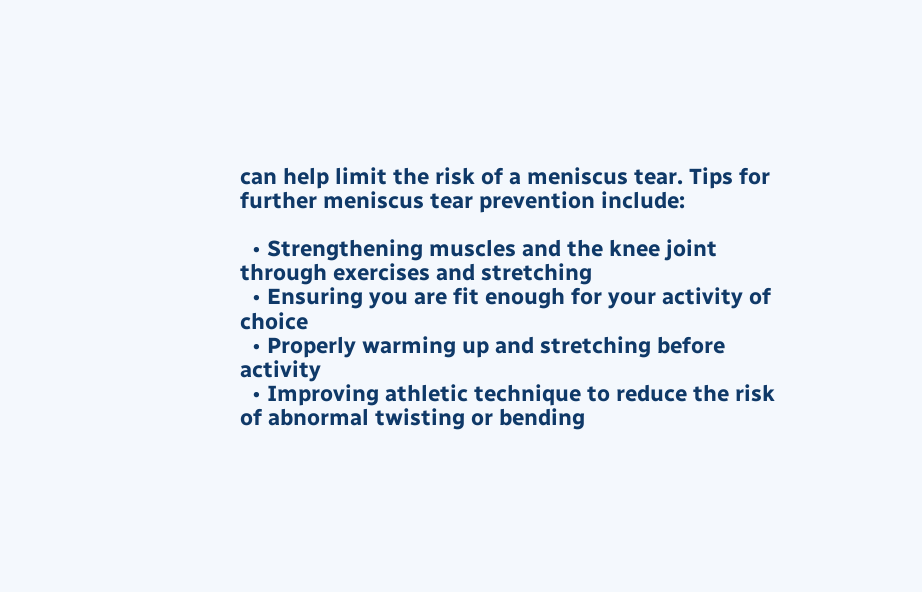can help limit the risk of a meniscus tear. Tips for further meniscus tear prevention include:

  • Strengthening muscles and the knee joint through exercises and stretching
  • Ensuring you are fit enough for your activity of choice
  • Properly warming up and stretching before activity
  • Improving athletic technique to reduce the risk of abnormal twisting or bending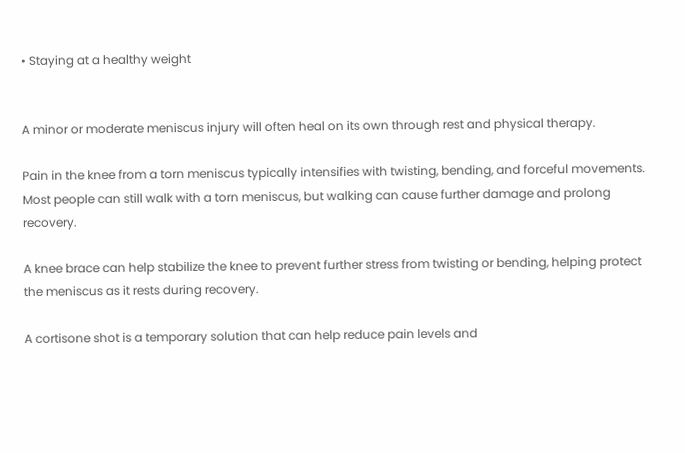• Staying at a healthy weight


A minor or moderate meniscus injury will often heal on its own through rest and physical therapy.

Pain in the knee from a torn meniscus typically intensifies with twisting, bending, and forceful movements. Most people can still walk with a torn meniscus, but walking can cause further damage and prolong recovery.

A knee brace can help stabilize the knee to prevent further stress from twisting or bending, helping protect the meniscus as it rests during recovery.

A cortisone shot is a temporary solution that can help reduce pain levels and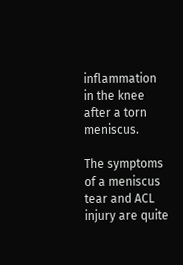inflammation in the knee after a torn meniscus.

The symptoms of a meniscus tear and ACL injury are quite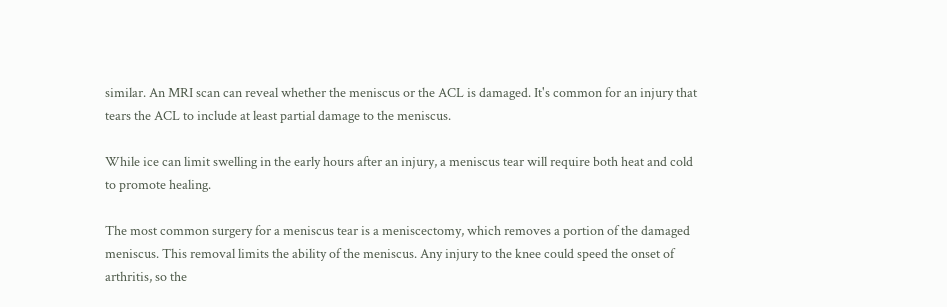similar. An MRI scan can reveal whether the meniscus or the ACL is damaged. It's common for an injury that tears the ACL to include at least partial damage to the meniscus.

While ice can limit swelling in the early hours after an injury, a meniscus tear will require both heat and cold to promote healing.

The most common surgery for a meniscus tear is a meniscectomy, which removes a portion of the damaged meniscus. This removal limits the ability of the meniscus. Any injury to the knee could speed the onset of arthritis, so the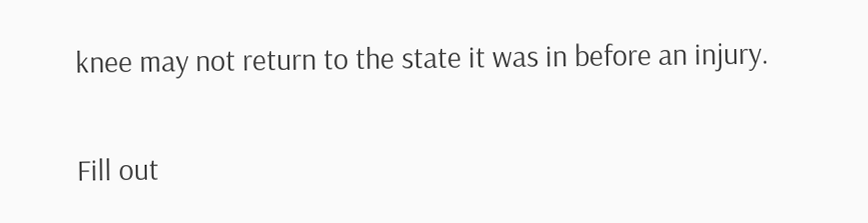knee may not return to the state it was in before an injury.

Fill out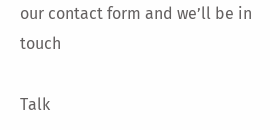our contact form and we’ll be in touch

Talk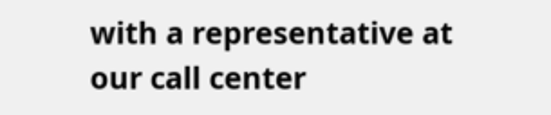with a representative at our call center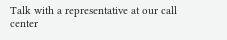Talk with a representative at our call center